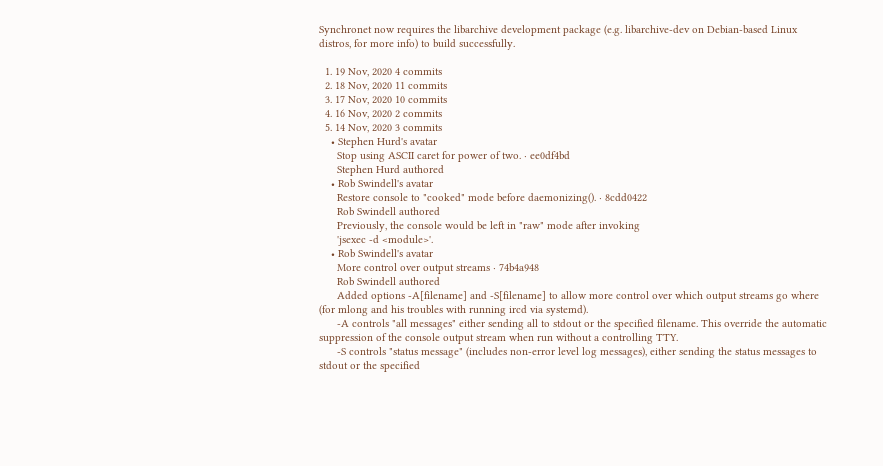Synchronet now requires the libarchive development package (e.g. libarchive-dev on Debian-based Linux distros, for more info) to build successfully.

  1. 19 Nov, 2020 4 commits
  2. 18 Nov, 2020 11 commits
  3. 17 Nov, 2020 10 commits
  4. 16 Nov, 2020 2 commits
  5. 14 Nov, 2020 3 commits
    • Stephen Hurd's avatar
      Stop using ASCII caret for power of two. · ee0df4bd
      Stephen Hurd authored
    • Rob Swindell's avatar
      Restore console to "cooked" mode before daemonizing(). · 8cdd0422
      Rob Swindell authored
      Previously, the console would be left in "raw" mode after invoking
      'jsexec -d <module>'.
    • Rob Swindell's avatar
      More control over output streams · 74b4a948
      Rob Swindell authored
      Added options -A[filename] and -S[filename] to allow more control over which output streams go where (for mlong and his troubles with running ircd via systemd).
      -A controls "all messages" either sending all to stdout or the specified filename. This override the automatic suppression of the console output stream when run without a controlling TTY.
      -S controls "status message" (includes non-error level log messages), either sending the status messages to stdout or the specified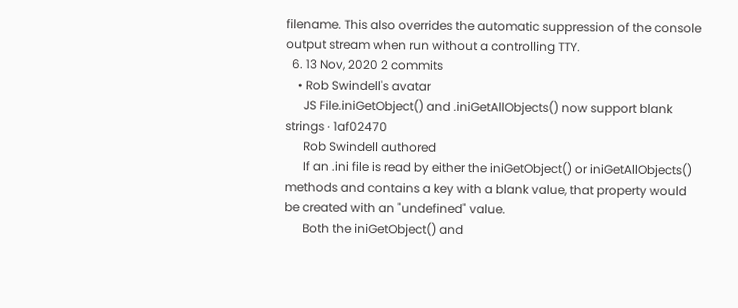filename. This also overrides the automatic suppression of the console output stream when run without a controlling TTY.
  6. 13 Nov, 2020 2 commits
    • Rob Swindell's avatar
      JS File.iniGetObject() and .iniGetAllObjects() now support blank strings · 1af02470
      Rob Swindell authored
      If an .ini file is read by either the iniGetObject() or iniGetAllObjects() methods and contains a key with a blank value, that property would be created with an "undefined" value.
      Both the iniGetObject() and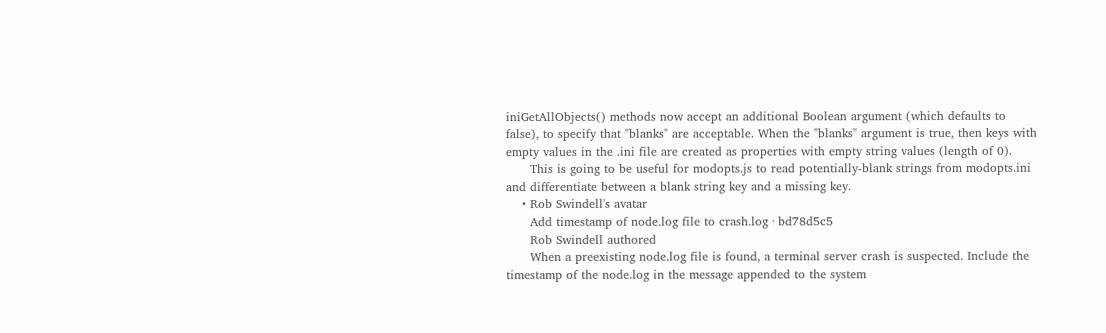iniGetAllObjects() methods now accept an additional Boolean argument (which defaults to false), to specify that "blanks" are acceptable. When the "blanks" argument is true, then keys with empty values in the .ini file are created as properties with empty string values (length of 0).
      This is going to be useful for modopts.js to read potentially-blank strings from modopts.ini and differentiate between a blank string key and a missing key.
    • Rob Swindell's avatar
      Add timestamp of node.log file to crash.log · bd78d5c5
      Rob Swindell authored
      When a preexisting node.log file is found, a terminal server crash is suspected. Include the timestamp of the node.log in the message appended to the system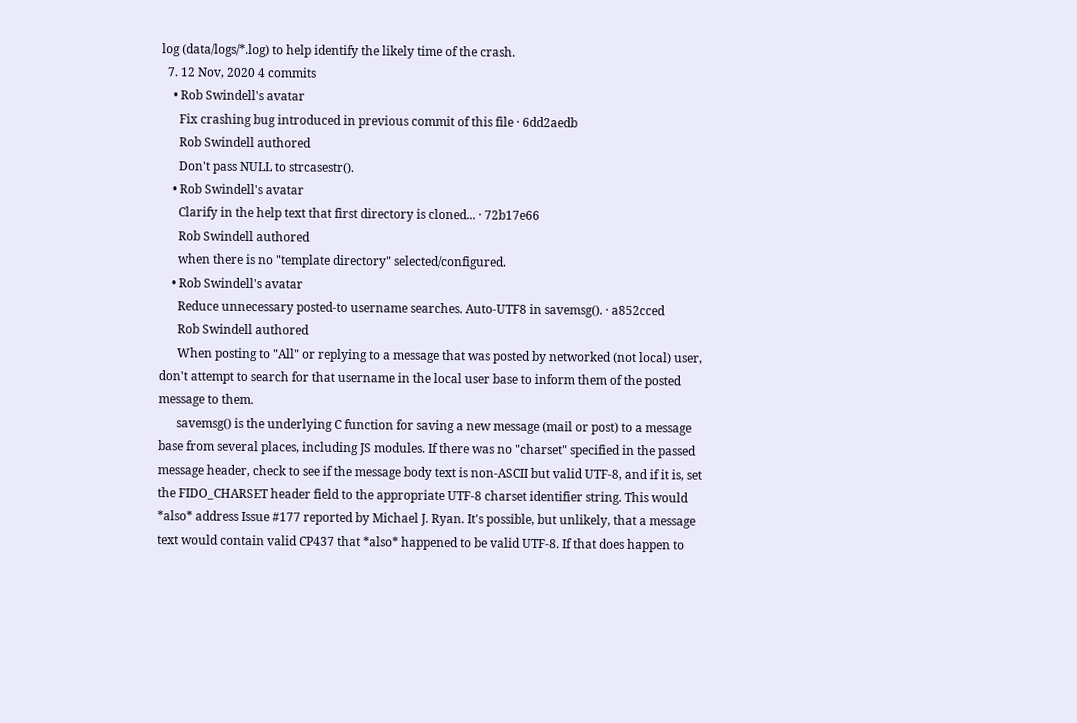log (data/logs/*.log) to help identify the likely time of the crash.
  7. 12 Nov, 2020 4 commits
    • Rob Swindell's avatar
      Fix crashing bug introduced in previous commit of this file · 6dd2aedb
      Rob Swindell authored
      Don't pass NULL to strcasestr().
    • Rob Swindell's avatar
      Clarify in the help text that first directory is cloned... · 72b17e66
      Rob Swindell authored
      when there is no "template directory" selected/configured.
    • Rob Swindell's avatar
      Reduce unnecessary posted-to username searches. Auto-UTF8 in savemsg(). · a852cced
      Rob Swindell authored
      When posting to "All" or replying to a message that was posted by networked (not local) user, don't attempt to search for that username in the local user base to inform them of the posted message to them.
      savemsg() is the underlying C function for saving a new message (mail or post) to a message base from several places, including JS modules. If there was no "charset" specified in the passed message header, check to see if the message body text is non-ASCII but valid UTF-8, and if it is, set the FIDO_CHARSET header field to the appropriate UTF-8 charset identifier string. This would *also* address Issue #177 reported by Michael J. Ryan. It's possible, but unlikely, that a message text would contain valid CP437 that *also* happened to be valid UTF-8. If that does happen to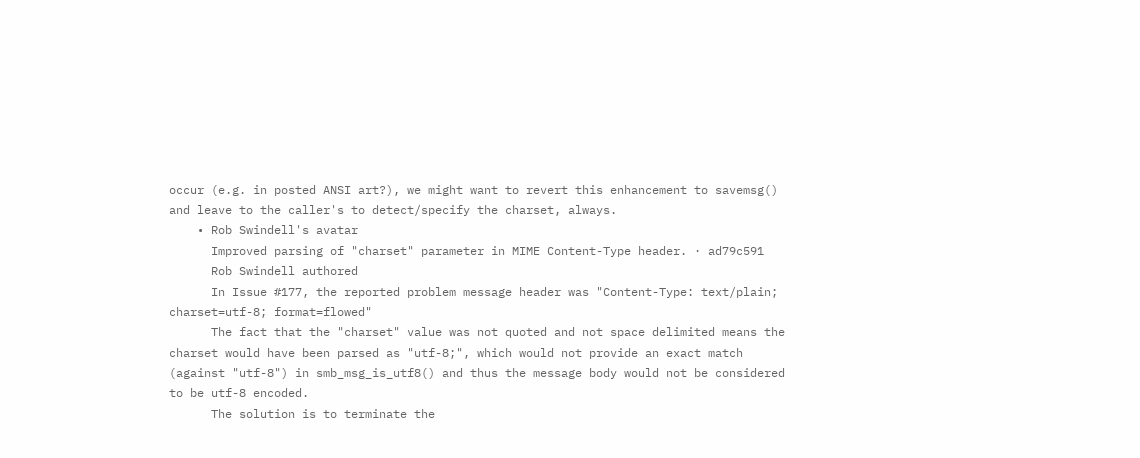occur (e.g. in posted ANSI art?), we might want to revert this enhancement to savemsg() and leave to the caller's to detect/specify the charset, always.
    • Rob Swindell's avatar
      Improved parsing of "charset" parameter in MIME Content-Type header. · ad79c591
      Rob Swindell authored
      In Issue #177, the reported problem message header was "Content-Type: text/plain; charset=utf-8; format=flowed"
      The fact that the "charset" value was not quoted and not space delimited means the charset would have been parsed as "utf-8;", which would not provide an exact match (against "utf-8") in smb_msg_is_utf8() and thus the message body would not be considered to be utf-8 encoded.
      The solution is to terminate the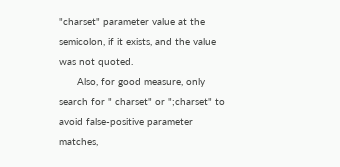"charset" parameter value at the semicolon, if it exists, and the value was not quoted.
      Also, for good measure, only search for " charset" or ";charset" to avoid false-positive parameter matches,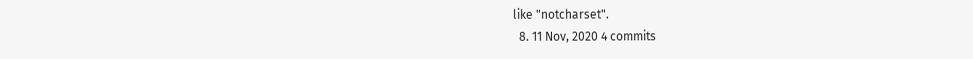like "notcharset".
  8. 11 Nov, 2020 4 commits